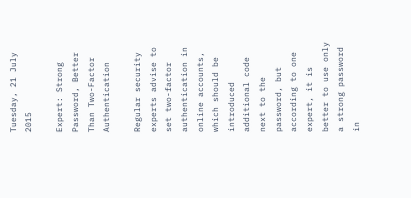Tuesday, 21 July 2015

Expert: Strong Password, Better Than Two-Factor Authentication

Regular security experts advise to set two-factor authentication in online accounts, which should be introduced additional code next to the password, but according to one expert, it is better to use only a strong password in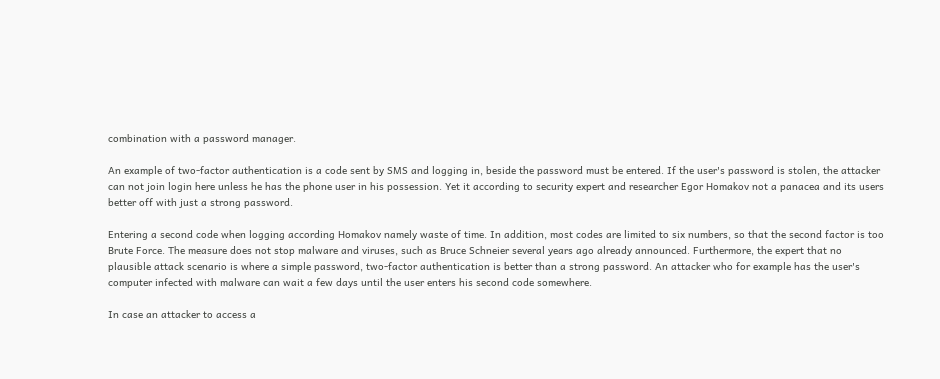combination with a password manager.

An example of two-factor authentication is a code sent by SMS and logging in, beside the password must be entered. If the user's password is stolen, the attacker can not join login here unless he has the phone user in his possession. Yet it according to security expert and researcher Egor Homakov not a panacea and its users better off with just a strong password.

Entering a second code when logging according Homakov namely waste of time. In addition, most codes are limited to six numbers, so that the second factor is too Brute Force. The measure does not stop malware and viruses, such as Bruce Schneier several years ago already announced. Furthermore, the expert that no plausible attack scenario is where a simple password, two-factor authentication is better than a strong password. An attacker who for example has the user's computer infected with malware can wait a few days until the user enters his second code somewhere.

In case an attacker to access a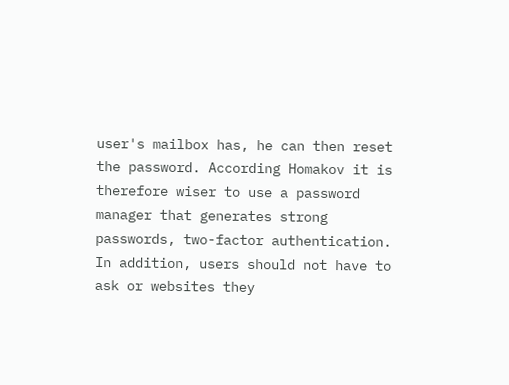user's mailbox has, he can then reset the password. According Homakov it is therefore wiser to use a password manager that generates strong passwords, two-factor authentication. In addition, users should not have to ask or websites they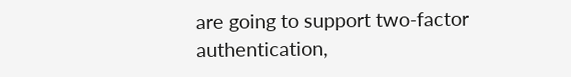are going to support two-factor authentication,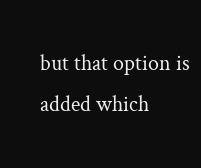but that option is added which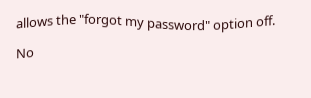allows the "forgot my password" option off.

No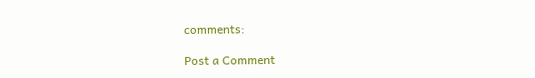comments:

Post a Comment